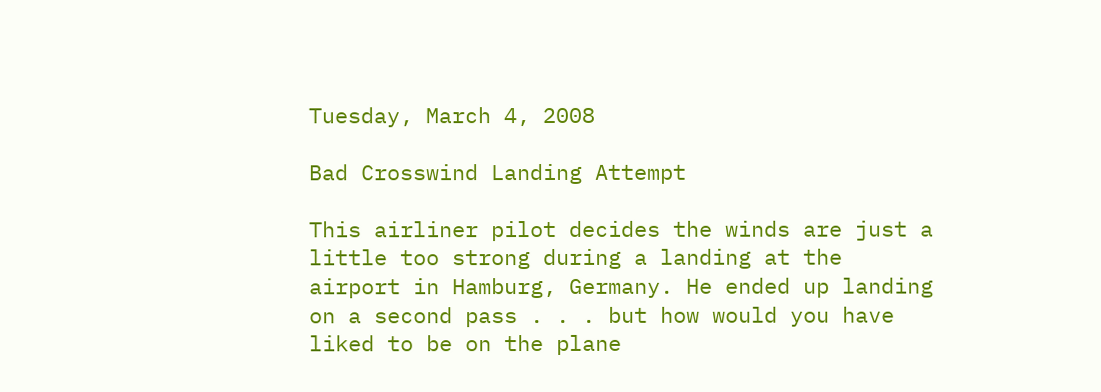Tuesday, March 4, 2008

Bad Crosswind Landing Attempt

This airliner pilot decides the winds are just a little too strong during a landing at the airport in Hamburg, Germany. He ended up landing on a second pass . . . but how would you have liked to be on the plane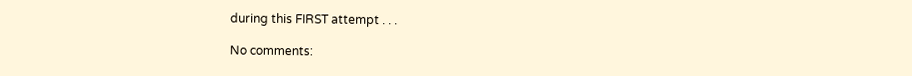during this FIRST attempt . . .

No comments: